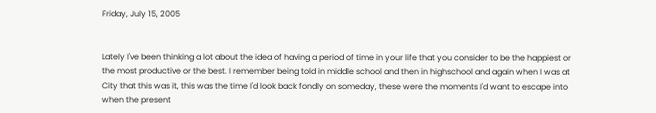Friday, July 15, 2005


Lately I've been thinking a lot about the idea of having a period of time in your life that you consider to be the happiest or the most productive or the best. I remember being told in middle school and then in highschool and again when I was at City that this was it, this was the time I'd look back fondly on someday, these were the moments I'd want to escape into when the present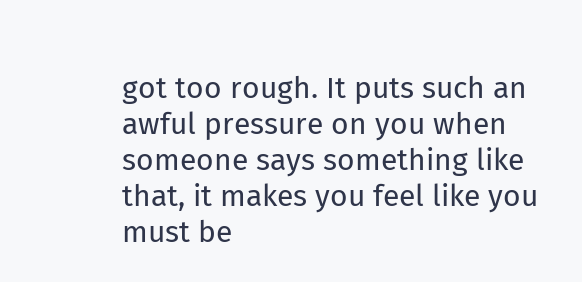got too rough. It puts such an awful pressure on you when someone says something like that, it makes you feel like you must be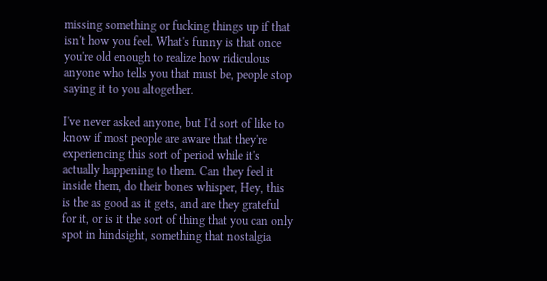missing something or fucking things up if that isn't how you feel. What's funny is that once you're old enough to realize how ridiculous anyone who tells you that must be, people stop saying it to you altogether.

I've never asked anyone, but I'd sort of like to know if most people are aware that they're experiencing this sort of period while it's actually happening to them. Can they feel it inside them, do their bones whisper, Hey, this is the as good as it gets, and are they grateful for it, or is it the sort of thing that you can only spot in hindsight, something that nostalgia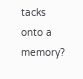tacks onto a memory?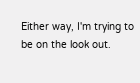Either way, I'm trying to be on the look out.